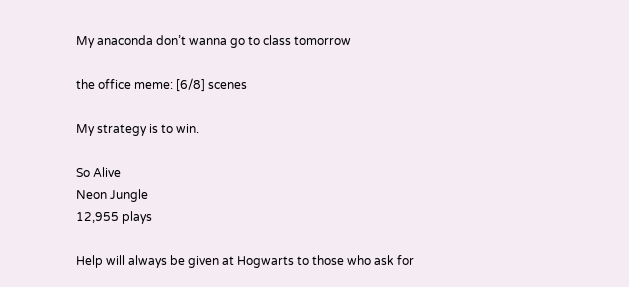My anaconda don’t wanna go to class tomorrow

the office meme: [6/8] scenes

My strategy is to win.

So Alive
Neon Jungle
12,955 plays

Help will always be given at Hogwarts to those who ask for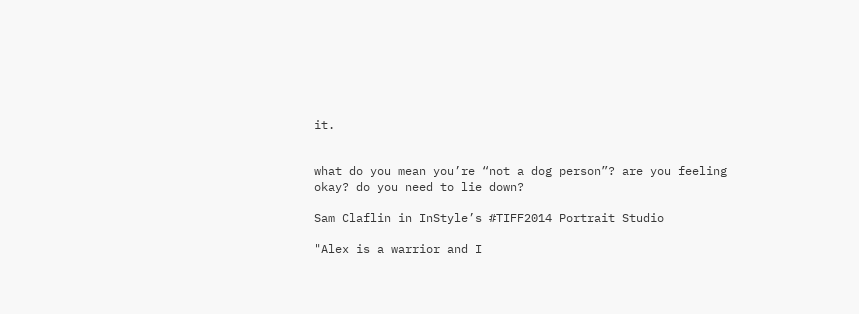it.


what do you mean you’re “not a dog person”? are you feeling okay? do you need to lie down?

Sam Claflin in InStyle’s #TIFF2014 Portrait Studio

"Alex is a warrior and I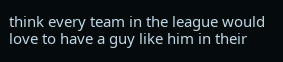think every team in the league would love to have a guy like him in their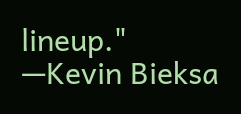lineup."   —Kevin Bieksa